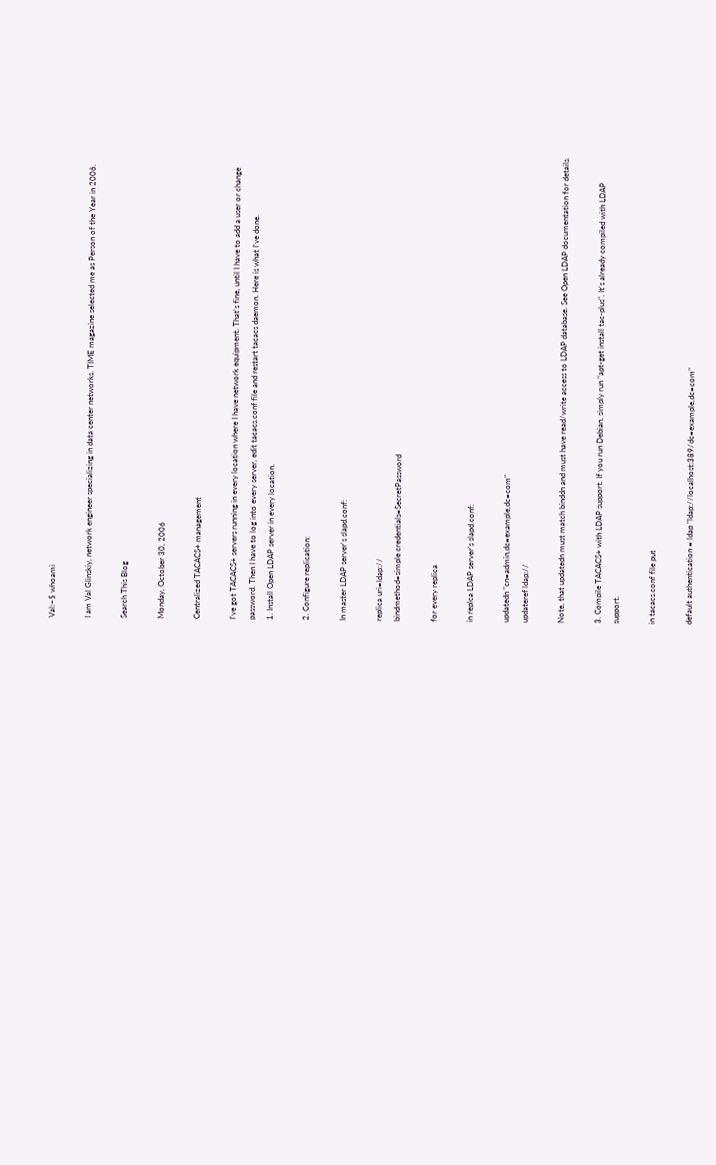Val:~$ whoami

I am Val Glinskiy, network engineer specializing in data center networks. TIME magazine selected me as Person of the Year in 2006.

Search This Blog

Monday, October 30, 2006

Centralized TACACS+ management

I've got TACACS+ servers running in every location where I have network equipment. That's fine, until I have to add a user or change password. Then I have to log into every server, edit tacacs.conf file and restart tacacs daemon. Here is what I've done.
1. Install Open LDAP server in every location.

2. Configure replication:

In master LDAP server's slapd.conf:

replica uri=ldap://
bindmethod=simple credentials=SecretPassword

for every replica

in replca LDAP server's slapd.conf:

updatedn "cn=admin,dc=example,dc=com"
updateref ldap://

Note, that updatedn must match binddn and must have read/write access to LDAP database. See Open LDAP documentation for details.

3. Compile TACACS+ with LDAP support. If you run Debian, simply run "apt-get install tac-plus". It's already compiled with LDAP support.

in tacacs.conf file put

default authentication = ldap "ldap://localhost:389/dc=example,dc=com"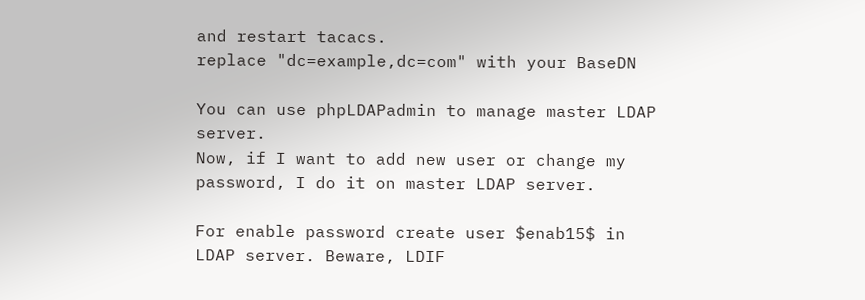and restart tacacs.
replace "dc=example,dc=com" with your BaseDN

You can use phpLDAPadmin to manage master LDAP server.
Now, if I want to add new user or change my password, I do it on master LDAP server.

For enable password create user $enab15$ in LDAP server. Beware, LDIF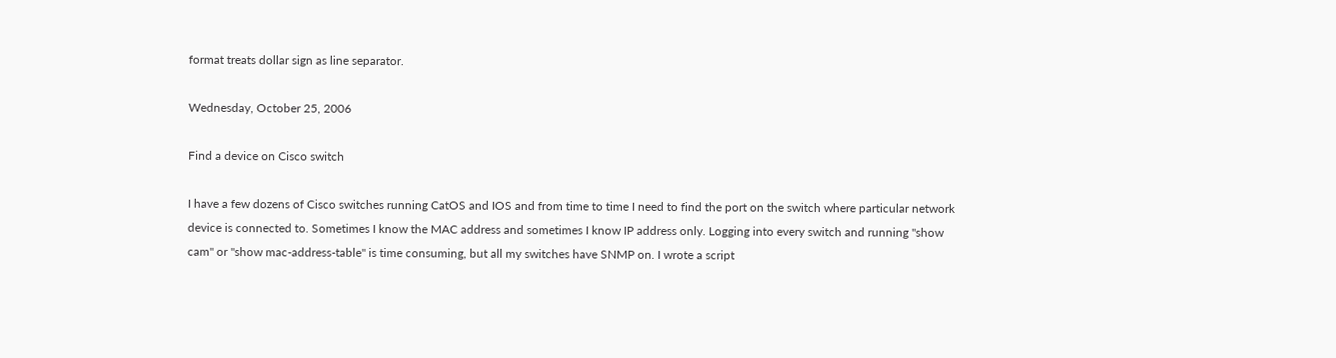format treats dollar sign as line separator.

Wednesday, October 25, 2006

Find a device on Cisco switch

I have a few dozens of Cisco switches running CatOS and IOS and from time to time I need to find the port on the switch where particular network device is connected to. Sometimes I know the MAC address and sometimes I know IP address only. Logging into every switch and running "show cam" or "show mac-address-table" is time consuming, but all my switches have SNMP on. I wrote a script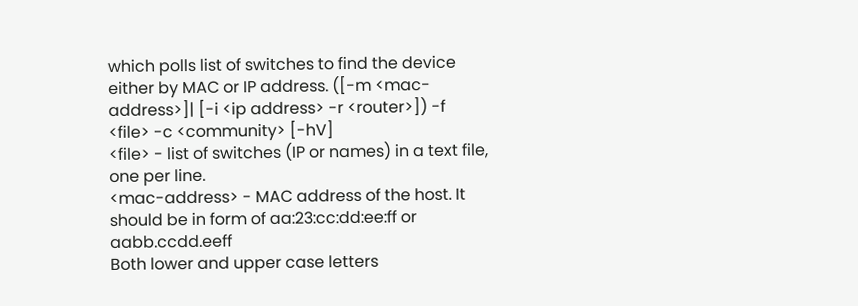which polls list of switches to find the device either by MAC or IP address. ([-m <mac-address>]| [-i <ip address> -r <router>]) -f <file> -c <community> [-hV]
<file> - list of switches (IP or names) in a text file, one per line.
<mac-address> - MAC address of the host. It should be in form of aa:23:cc:dd:ee:ff or aabb.ccdd.eeff
Both lower and upper case letters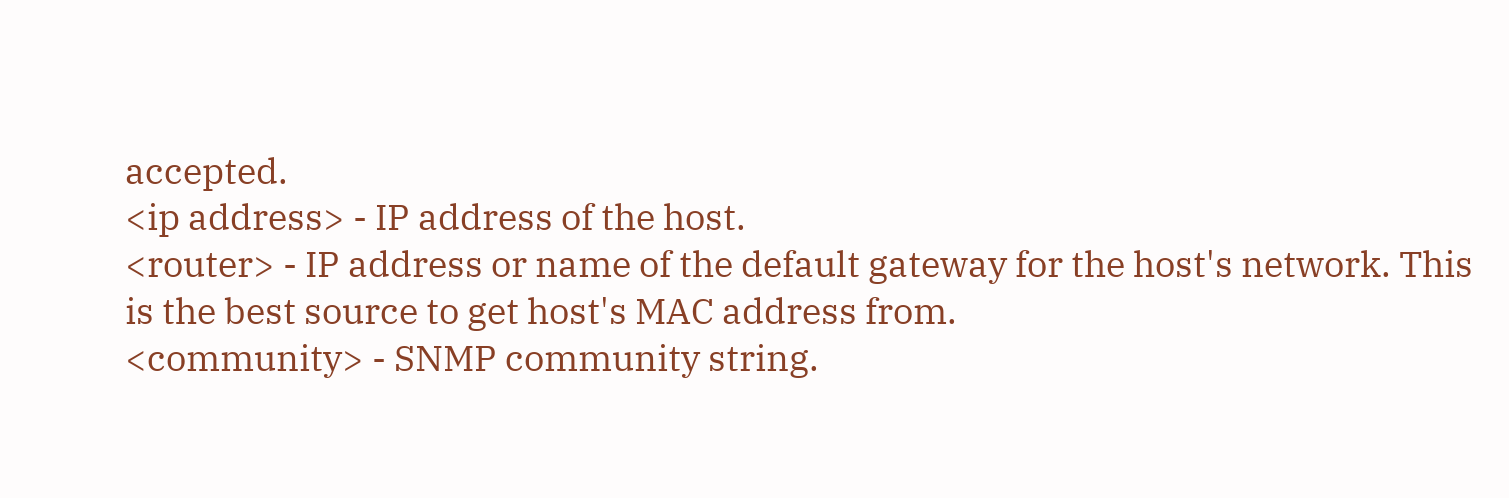accepted.
<ip address> - IP address of the host.
<router> - IP address or name of the default gateway for the host's network. This is the best source to get host's MAC address from.
<community> - SNMP community string.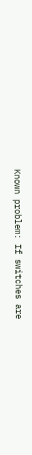Known problem: If switches are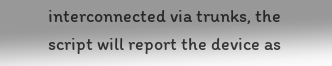interconnected via trunks, the script will report the device as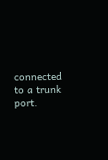connected to a trunk port.